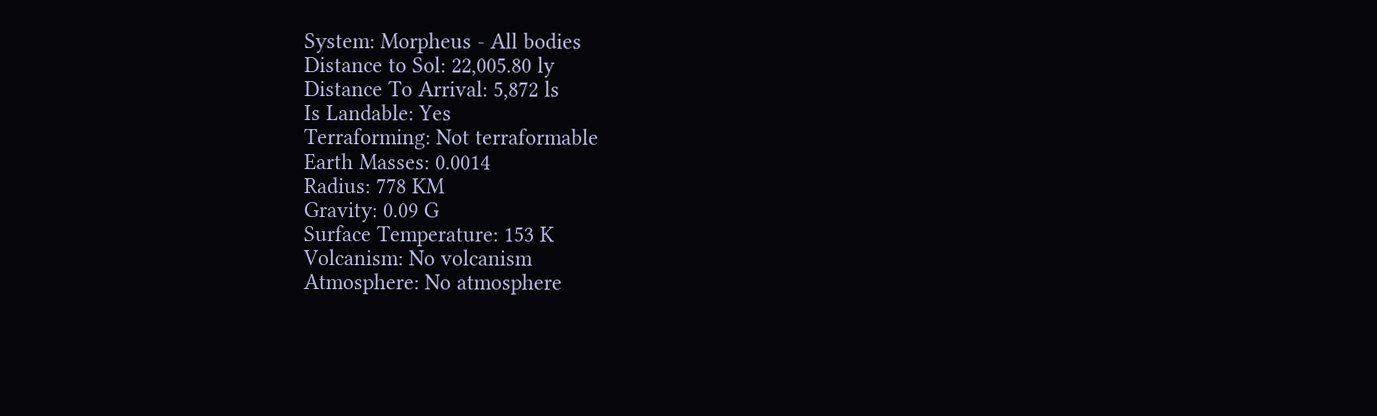System: Morpheus - All bodies
Distance to Sol: 22,005.80 ly
Distance To Arrival: 5,872 ls
Is Landable: Yes
Terraforming: Not terraformable
Earth Masses: 0.0014
Radius: 778 KM
Gravity: 0.09 G
Surface Temperature: 153 K
Volcanism: No volcanism
Atmosphere: No atmosphere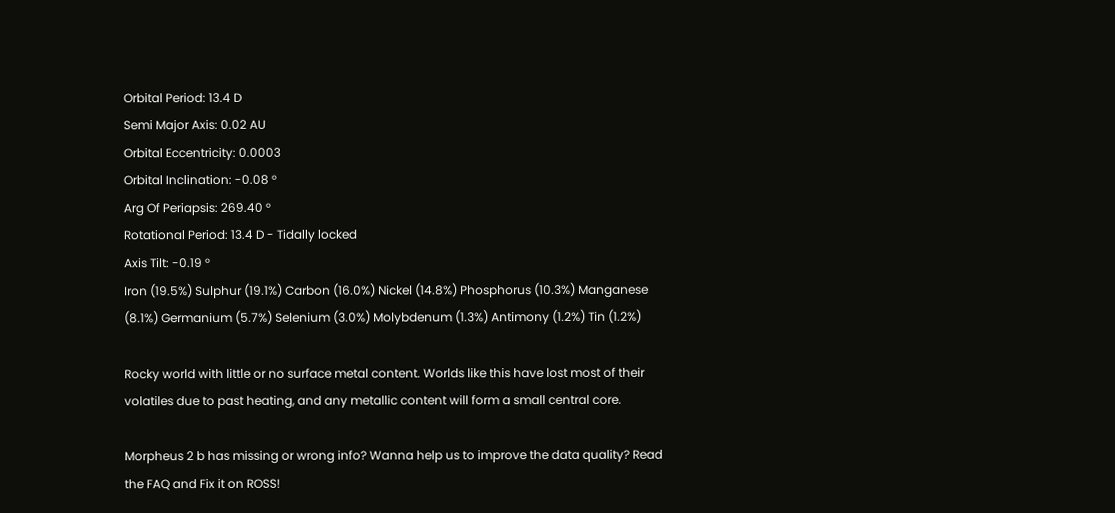Orbital Period: 13.4 D
Semi Major Axis: 0.02 AU
Orbital Eccentricity: 0.0003
Orbital Inclination: -0.08 °
Arg Of Periapsis: 269.40 °
Rotational Period: 13.4 D - Tidally locked
Axis Tilt: -0.19 °
Iron (19.5%) Sulphur (19.1%) Carbon (16.0%) Nickel (14.8%) Phosphorus (10.3%) Manganese (8.1%) Germanium (5.7%) Selenium (3.0%) Molybdenum (1.3%) Antimony (1.2%) Tin (1.2%)

Rocky world with little or no surface metal content. Worlds like this have lost most of their volatiles due to past heating, and any metallic content will form a small central core.

Morpheus 2 b has missing or wrong info? Wanna help us to improve the data quality? Read the FAQ and Fix it on ROSS!